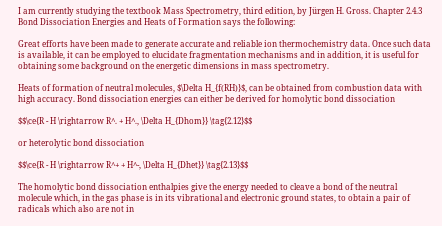I am currently studying the textbook Mass Spectrometry, third edition, by Jürgen H. Gross. Chapter 2.4.3 Bond Dissociation Energies and Heats of Formation says the following:

Great efforts have been made to generate accurate and reliable ion thermochemistry data. Once such data is available, it can be employed to elucidate fragmentation mechanisms and in addition, it is useful for obtaining some background on the energetic dimensions in mass spectrometry.

Heats of formation of neutral molecules, $\Delta H_{f(RH)}$, can be obtained from combustion data with high accuracy. Bond dissociation energies can either be derived for homolytic bond dissociation

$$\ce{R - H \rightarrow R^. + H^., \Delta H_{Dhom}} \tag{2.12}$$

or heterolytic bond dissociation

$$\ce{R - H \rightarrow R^+ + H^-, \Delta H_{Dhet}} \tag{2.13}$$

The homolytic bond dissociation enthalpies give the energy needed to cleave a bond of the neutral molecule which, in the gas phase is in its vibrational and electronic ground states, to obtain a pair of radicals which also are not in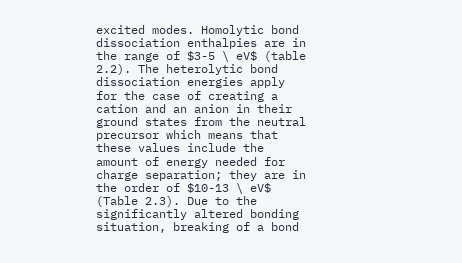excited modes. Homolytic bond dissociation enthalpies are in the range of $3-5 \ eV$ (table 2.2). The heterolytic bond dissociation energies apply for the case of creating a cation and an anion in their ground states from the neutral precursor which means that these values include the amount of energy needed for charge separation; they are in the order of $10-13 \ eV$ (Table 2.3). Due to the significantly altered bonding situation, breaking of a bond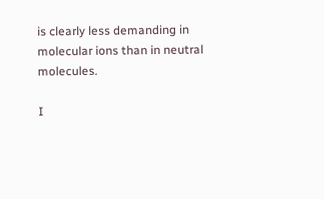is clearly less demanding in molecular ions than in neutral molecules.

I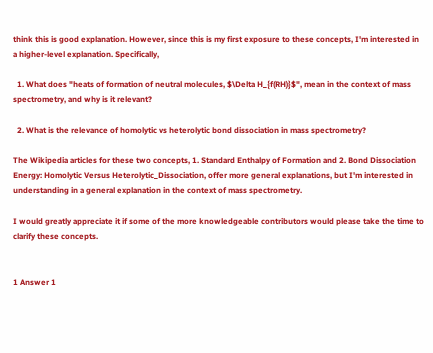think this is good explanation. However, since this is my first exposure to these concepts, I'm interested in a higher-level explanation. Specifically,

  1. What does "heats of formation of neutral molecules, $\Delta H_{f(RH)}$", mean in the context of mass spectrometry, and why is it relevant?

  2. What is the relevance of homolytic vs heterolytic bond dissociation in mass spectrometry?

The Wikipedia articles for these two concepts, 1. Standard Enthalpy of Formation and 2. Bond Dissociation Energy: Homolytic Versus Heterolytic_Dissociation, offer more general explanations, but I'm interested in understanding in a general explanation in the context of mass spectrometry.

I would greatly appreciate it if some of the more knowledgeable contributors would please take the time to clarify these concepts.


1 Answer 1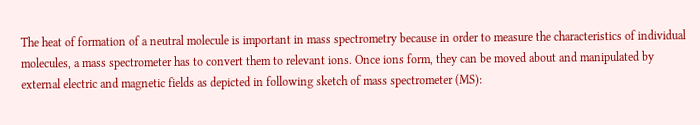The heat of formation of a neutral molecule is important in mass spectrometry because in order to measure the characteristics of individual molecules, a mass spectrometer has to convert them to relevant ions. Once ions form, they can be moved about and manipulated by external electric and magnetic fields as depicted in following sketch of mass spectrometer (MS):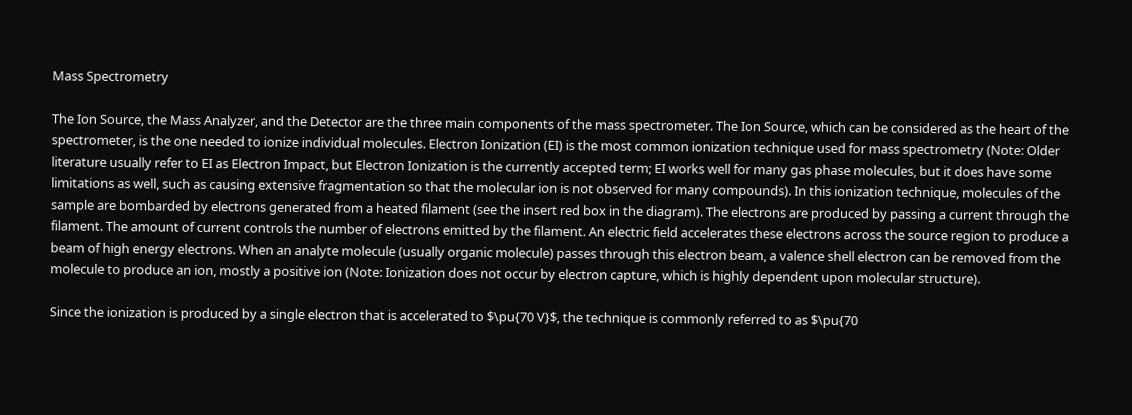Mass Spectrometry

The Ion Source, the Mass Analyzer, and the Detector are the three main components of the mass spectrometer. The Ion Source, which can be considered as the heart of the spectrometer, is the one needed to ionize individual molecules. Electron Ionization (EI) is the most common ionization technique used for mass spectrometry (Note: Older literature usually refer to EI as Electron Impact, but Electron Ionization is the currently accepted term; EI works well for many gas phase molecules, but it does have some limitations as well, such as causing extensive fragmentation so that the molecular ion is not observed for many compounds). In this ionization technique, molecules of the sample are bombarded by electrons generated from a heated filament (see the insert red box in the diagram). The electrons are produced by passing a current through the filament. The amount of current controls the number of electrons emitted by the filament. An electric field accelerates these electrons across the source region to produce a beam of high energy electrons. When an analyte molecule (usually organic molecule) passes through this electron beam, a valence shell electron can be removed from the molecule to produce an ion, mostly a positive ion (Note: Ionization does not occur by electron capture, which is highly dependent upon molecular structure).

Since the ionization is produced by a single electron that is accelerated to $\pu{70 V}$, the technique is commonly referred to as $\pu{70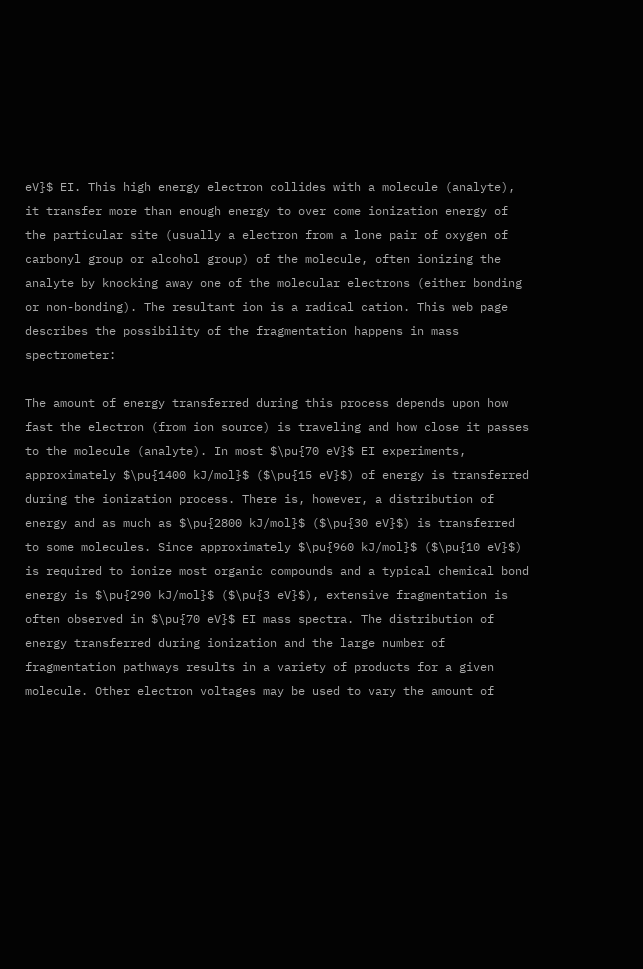eV}$ EI. This high energy electron collides with a molecule (analyte), it transfer more than enough energy to over come ionization energy of the particular site (usually a electron from a lone pair of oxygen of carbonyl group or alcohol group) of the molecule, often ionizing the analyte by knocking away one of the molecular electrons (either bonding or non-bonding). The resultant ion is a radical cation. This web page describes the possibility of the fragmentation happens in mass spectrometer:

The amount of energy transferred during this process depends upon how fast the electron (from ion source) is traveling and how close it passes to the molecule (analyte). In most $\pu{70 eV}$ EI experiments, approximately $\pu{1400 kJ/mol}$ ($\pu{15 eV}$) of energy is transferred during the ionization process. There is, however, a distribution of energy and as much as $\pu{2800 kJ/mol}$ ($\pu{30 eV}$) is transferred to some molecules. Since approximately $\pu{960 kJ/mol}$ ($\pu{10 eV}$) is required to ionize most organic compounds and a typical chemical bond energy is $\pu{290 kJ/mol}$ ($\pu{3 eV}$), extensive fragmentation is often observed in $\pu{70 eV}$ EI mass spectra. The distribution of energy transferred during ionization and the large number of fragmentation pathways results in a variety of products for a given molecule. Other electron voltages may be used to vary the amount of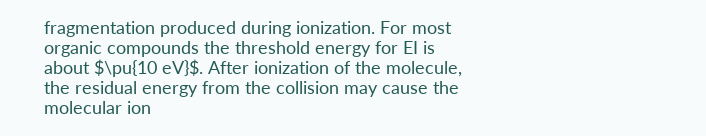fragmentation produced during ionization. For most organic compounds the threshold energy for EI is about $\pu{10 eV}$. After ionization of the molecule, the residual energy from the collision may cause the molecular ion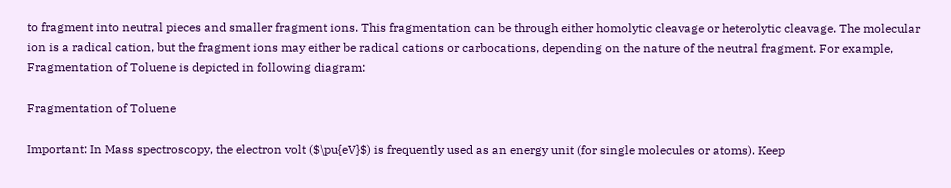to fragment into neutral pieces and smaller fragment ions. This fragmentation can be through either homolytic cleavage or heterolytic cleavage. The molecular ion is a radical cation, but the fragment ions may either be radical cations or carbocations, depending on the nature of the neutral fragment. For example, Fragmentation of Toluene is depicted in following diagram:

Fragmentation of Toluene

Important: In Mass spectroscopy, the electron volt ($\pu{eV}$) is frequently used as an energy unit (for single molecules or atoms). Keep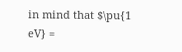in mind that $\pu{1 eV} =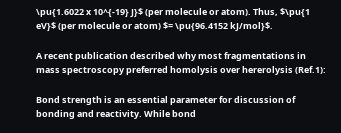\pu{1.6022 x 10^{-19} J}$ (per molecule or atom). Thus, $\pu{1 eV}$ (per molecule or atom) $= \pu{96.4152 kJ/mol}$.

A recent publication described why most fragmentations in mass spectroscopy preferred homolysis over hererolysis (Ref.1):

Bond strength is an essential parameter for discussion of bonding and reactivity. While bond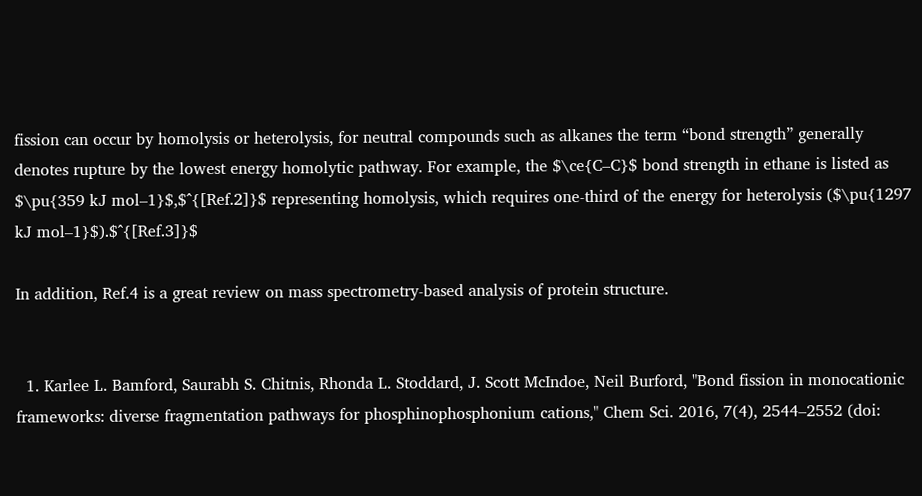fission can occur by homolysis or heterolysis, for neutral compounds such as alkanes the term “bond strength” generally denotes rupture by the lowest energy homolytic pathway. For example, the $\ce{C–C}$ bond strength in ethane is listed as $\pu{359 kJ mol–1}$,$^{[Ref.2]}$ representing homolysis, which requires one-third of the energy for heterolysis ($\pu{1297 kJ mol–1}$).$^{[Ref.3]}$

In addition, Ref.4 is a great review on mass spectrometry‐based analysis of protein structure.


  1. Karlee L. Bamford, Saurabh S. Chitnis, Rhonda L. Stoddard, J. Scott McIndoe, Neil Burford, "Bond fission in monocationic frameworks: diverse fragmentation pathways for phosphinophosphonium cations," Chem Sci. 2016, 7(4), 2544–2552 (doi: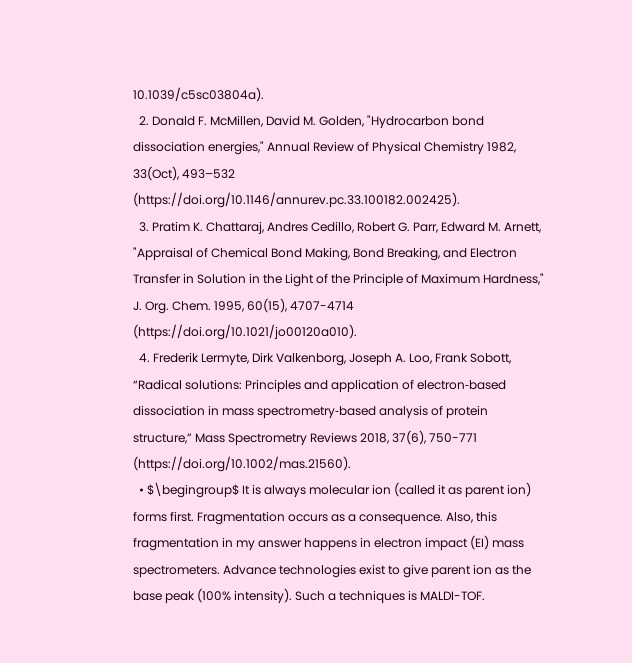10.1039/c5sc03804a).
  2. Donald F. McMillen, David M. Golden, "Hydrocarbon bond dissociation energies," Annual Review of Physical Chemistry 1982, 33(Oct), 493–532 (https://doi.org/10.1146/annurev.pc.33.100182.002425).
  3. Pratim K. Chattaraj, Andres Cedillo, Robert G. Parr, Edward M. Arnett, "Appraisal of Chemical Bond Making, Bond Breaking, and Electron Transfer in Solution in the Light of the Principle of Maximum Hardness," J. Org. Chem. 1995, 60(15), 4707-4714 (https://doi.org/10.1021/jo00120a010).
  4. Frederik Lermyte, Dirk Valkenborg, Joseph A. Loo, Frank Sobott, “Radical solutions: Principles and application of electron‐based dissociation in mass spectrometry‐based analysis of protein structure,” Mass Spectrometry Reviews 2018, 37(6), 750-771 (https://doi.org/10.1002/mas.21560).
  • $\begingroup$ It is always molecular ion (called it as parent ion) forms first. Fragmentation occurs as a consequence. Also, this fragmentation in my answer happens in electron impact (EI) mass spectrometers. Advance technologies exist to give parent ion as the base peak (100% intensity). Such a techniques is MALDI-TOF.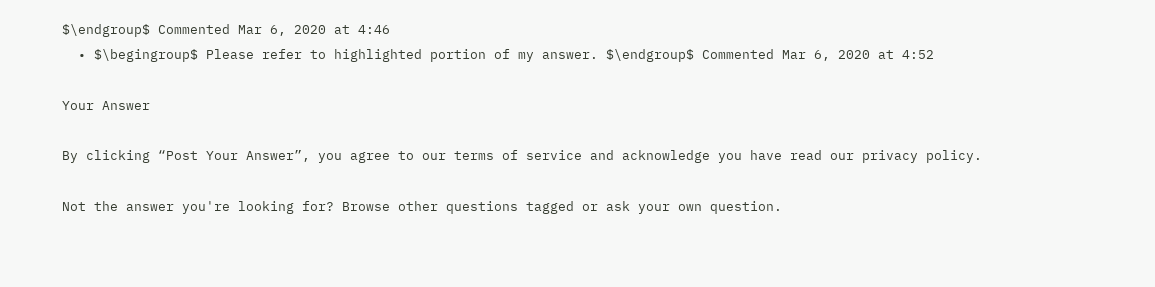$\endgroup$ Commented Mar 6, 2020 at 4:46
  • $\begingroup$ Please refer to highlighted portion of my answer. $\endgroup$ Commented Mar 6, 2020 at 4:52

Your Answer

By clicking “Post Your Answer”, you agree to our terms of service and acknowledge you have read our privacy policy.

Not the answer you're looking for? Browse other questions tagged or ask your own question.